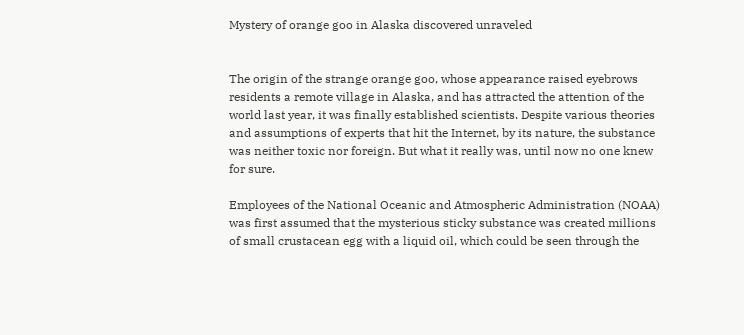Mystery of orange goo in Alaska discovered unraveled


The origin of the strange orange goo, whose appearance raised eyebrows residents a remote village in Alaska, and has attracted the attention of the world last year, it was finally established scientists. Despite various theories and assumptions of experts that hit the Internet, by its nature, the substance was neither toxic nor foreign. But what it really was, until now no one knew for sure.

Employees of the National Oceanic and Atmospheric Administration (NOAA) was first assumed that the mysterious sticky substance was created millions of small crustacean egg with a liquid oil, which could be seen through the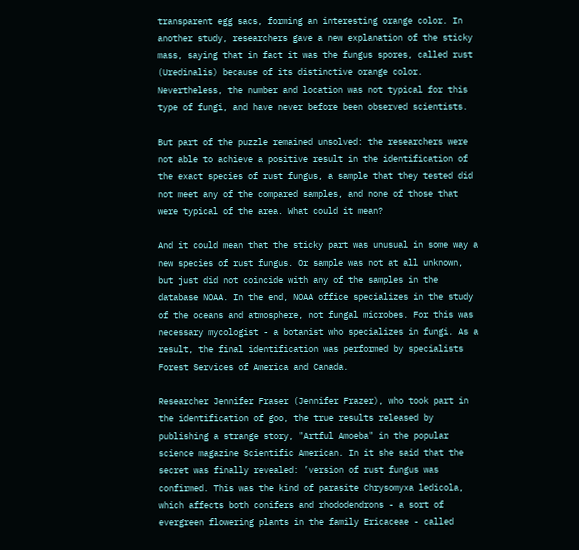transparent egg sacs, forming an interesting orange color. In another study, researchers gave a new explanation of the sticky mass, saying that in fact it was the fungus spores, called rust (Uredinalis) because of its distinctive orange color. Nevertheless, the number and location was not typical for this type of fungi, and have never before been observed scientists.

But part of the puzzle remained unsolved: the researchers were not able to achieve a positive result in the identification of the exact species of rust fungus, a sample that they tested did not meet any of the compared samples, and none of those that were typical of the area. What could it mean?

And it could mean that the sticky part was unusual in some way a new species of rust fungus. Or sample was not at all unknown, but just did not coincide with any of the samples in the database NOAA. In the end, NOAA office specializes in the study of the oceans and atmosphere, not fungal microbes. For this was necessary mycologist - a botanist who specializes in fungi. As a result, the final identification was performed by specialists Forest Services of America and Canada.

Researcher Jennifer Fraser (Jennifer Frazer), who took part in the identification of goo, the true results released by publishing a strange story, "Artful Amoeba" in the popular science magazine Scientific American. In it she said that the secret was finally revealed: ’version of rust fungus was confirmed. This was the kind of parasite Chrysomyxa ledicola, which affects both conifers and rhododendrons - a sort of evergreen flowering plants in the family Ericaceae - called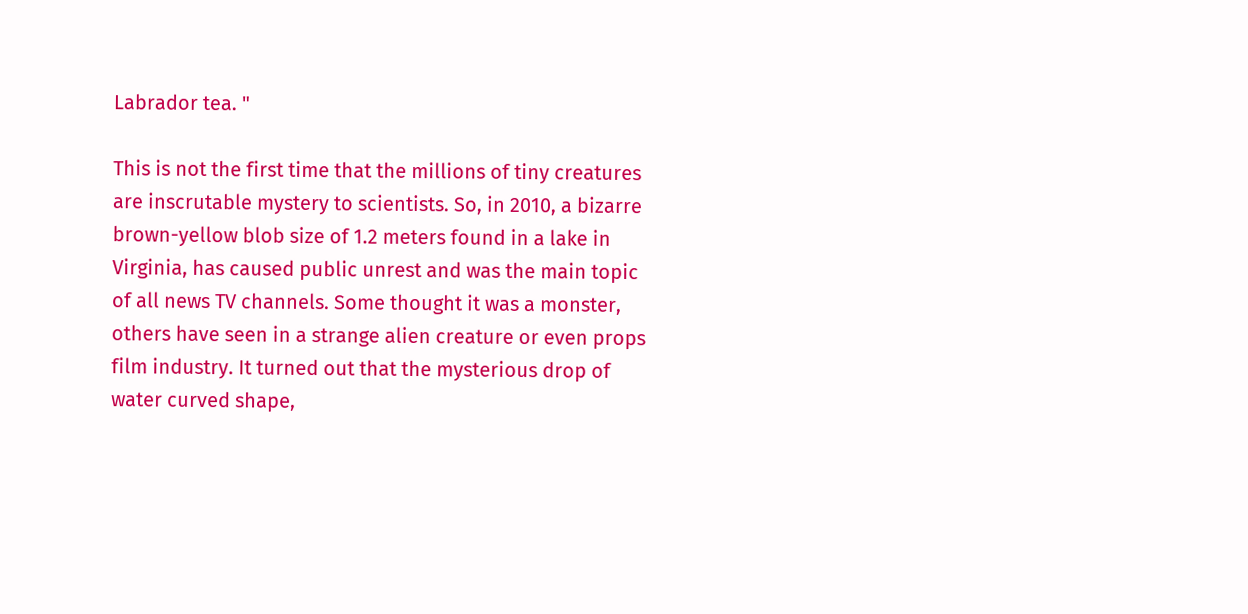Labrador tea. "

This is not the first time that the millions of tiny creatures are inscrutable mystery to scientists. So, in 2010, a bizarre brown-yellow blob size of 1.2 meters found in a lake in Virginia, has caused public unrest and was the main topic of all news TV channels. Some thought it was a monster, others have seen in a strange alien creature or even props film industry. It turned out that the mysterious drop of water curved shape,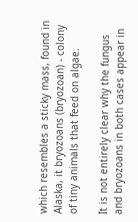which resembles a sticky mass, found in Alaska, it bryozoans (bryozoan) - colony of tiny animals that feed on algae.

It is not entirely clear why the fungus and bryozoans in both cases appear in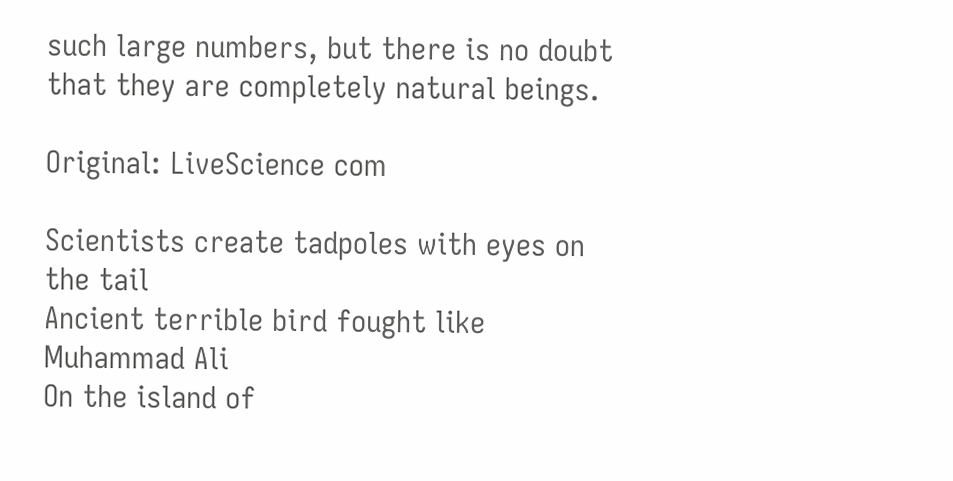such large numbers, but there is no doubt that they are completely natural beings.

Original: LiveScience com

Scientists create tadpoles with eyes on the tail
Ancient terrible bird fought like Muhammad Ali
On the island of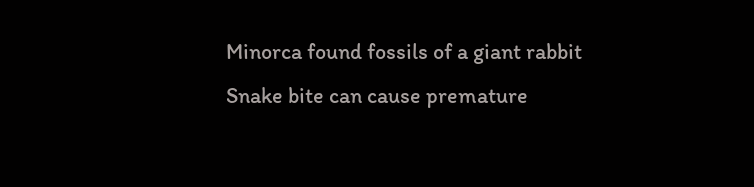Minorca found fossils of a giant rabbit
Snake bite can cause premature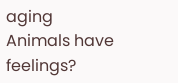aging
Animals have feelings?